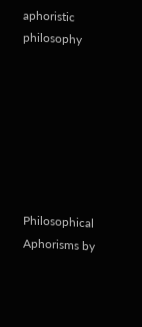aphoristic philosophy







Philosophical Aphorisms by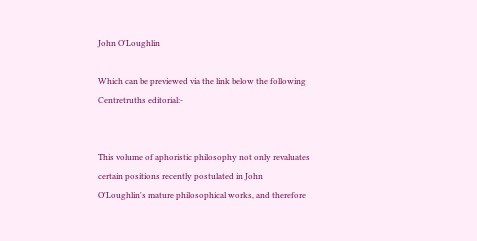John O'Loughlin

Which can be previewed via the link below the following Centretruths editorial:-


This volume of aphoristic philosophy not only revaluates certain positions recently postulated in John O'Loughlin's mature philosophical works, and therefore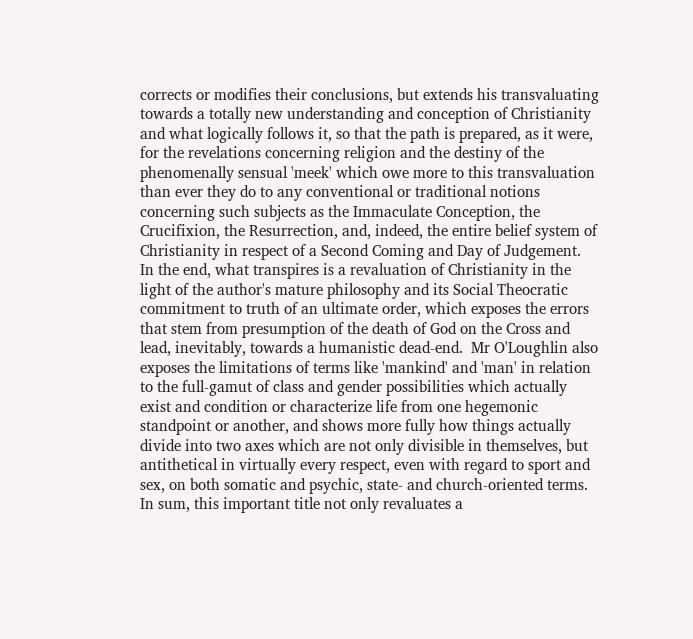corrects or modifies their conclusions, but extends his transvaluating towards a totally new understanding and conception of Christianity and what logically follows it, so that the path is prepared, as it were, for the revelations concerning religion and the destiny of the phenomenally sensual 'meek' which owe more to this transvaluation than ever they do to any conventional or traditional notions concerning such subjects as the Immaculate Conception, the Crucifixion, the Resurrection, and, indeed, the entire belief system of Christianity in respect of a Second Coming and Day of Judgement.  In the end, what transpires is a revaluation of Christianity in the light of the author's mature philosophy and its Social Theocratic commitment to truth of an ultimate order, which exposes the errors that stem from presumption of the death of God on the Cross and lead, inevitably, towards a humanistic dead-end.  Mr O'Loughlin also exposes the limitations of terms like 'mankind' and 'man' in relation to the full-gamut of class and gender possibilities which actually exist and condition or characterize life from one hegemonic standpoint or another, and shows more fully how things actually divide into two axes which are not only divisible in themselves, but antithetical in virtually every respect, even with regard to sport and sex, on both somatic and psychic, state- and church-oriented terms.  In sum, this important title not only revaluates a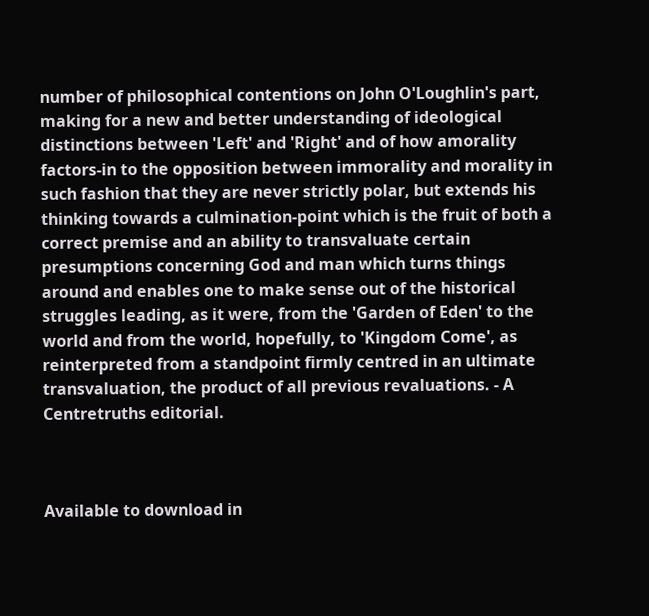number of philosophical contentions on John O'Loughlin's part, making for a new and better understanding of ideological distinctions between 'Left' and 'Right' and of how amorality factors-in to the opposition between immorality and morality in such fashion that they are never strictly polar, but extends his thinking towards a culmination-point which is the fruit of both a correct premise and an ability to transvaluate certain presumptions concerning God and man which turns things around and enables one to make sense out of the historical struggles leading, as it were, from the 'Garden of Eden' to the world and from the world, hopefully, to 'Kingdom Come', as reinterpreted from a standpoint firmly centred in an ultimate transvaluation, the product of all previous revaluations. - A Centretruths editorial.



Available to download in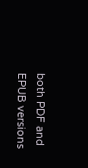both PDF and EPUB versions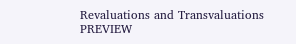Revaluations and Transvaluations PREVIEW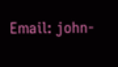Email: john-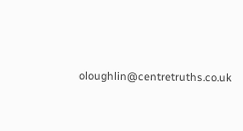oloughlin@centretruths.co.uk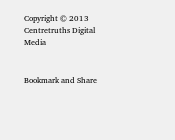Copyright © 2013 Centretruths Digital Media


Bookmark and Share